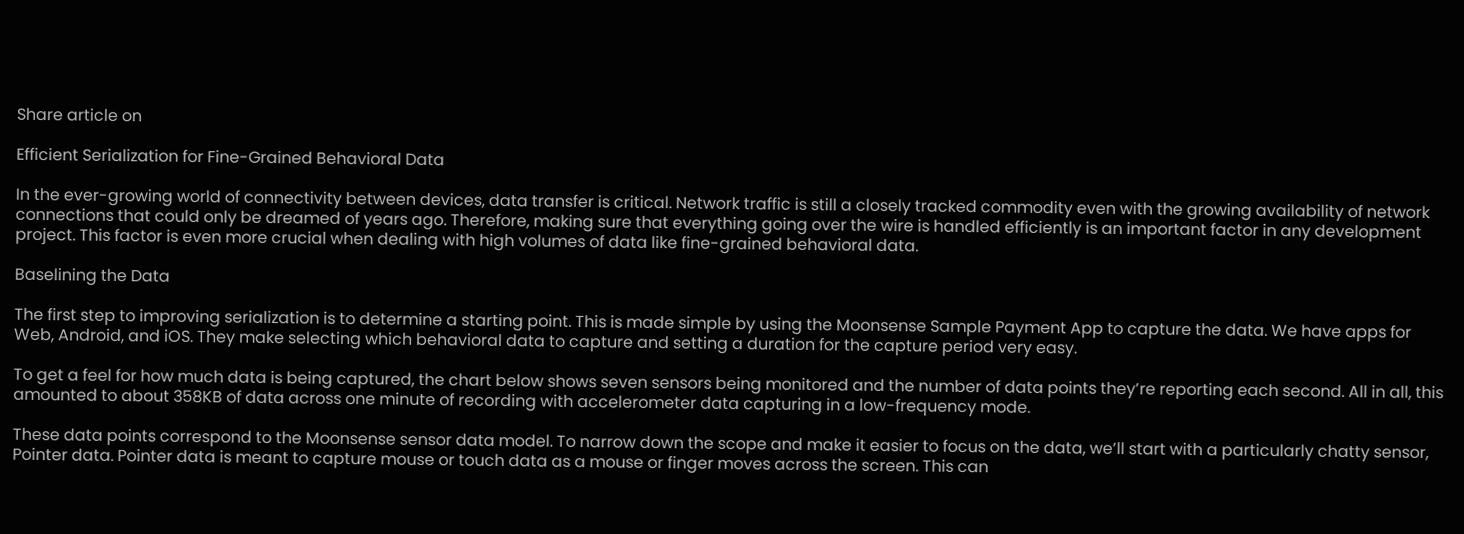Share article on

Efficient Serialization for Fine-Grained Behavioral Data

In the ever-growing world of connectivity between devices, data transfer is critical. Network traffic is still a closely tracked commodity even with the growing availability of network connections that could only be dreamed of years ago. Therefore, making sure that everything going over the wire is handled efficiently is an important factor in any development project. This factor is even more crucial when dealing with high volumes of data like fine-grained behavioral data.

Baselining the Data

The first step to improving serialization is to determine a starting point. This is made simple by using the Moonsense Sample Payment App to capture the data. We have apps for Web, Android, and iOS. They make selecting which behavioral data to capture and setting a duration for the capture period very easy.

To get a feel for how much data is being captured, the chart below shows seven sensors being monitored and the number of data points they’re reporting each second. All in all, this amounted to about 358KB of data across one minute of recording with accelerometer data capturing in a low-frequency mode.

These data points correspond to the Moonsense sensor data model. To narrow down the scope and make it easier to focus on the data, we’ll start with a particularly chatty sensor, Pointer data. Pointer data is meant to capture mouse or touch data as a mouse or finger moves across the screen. This can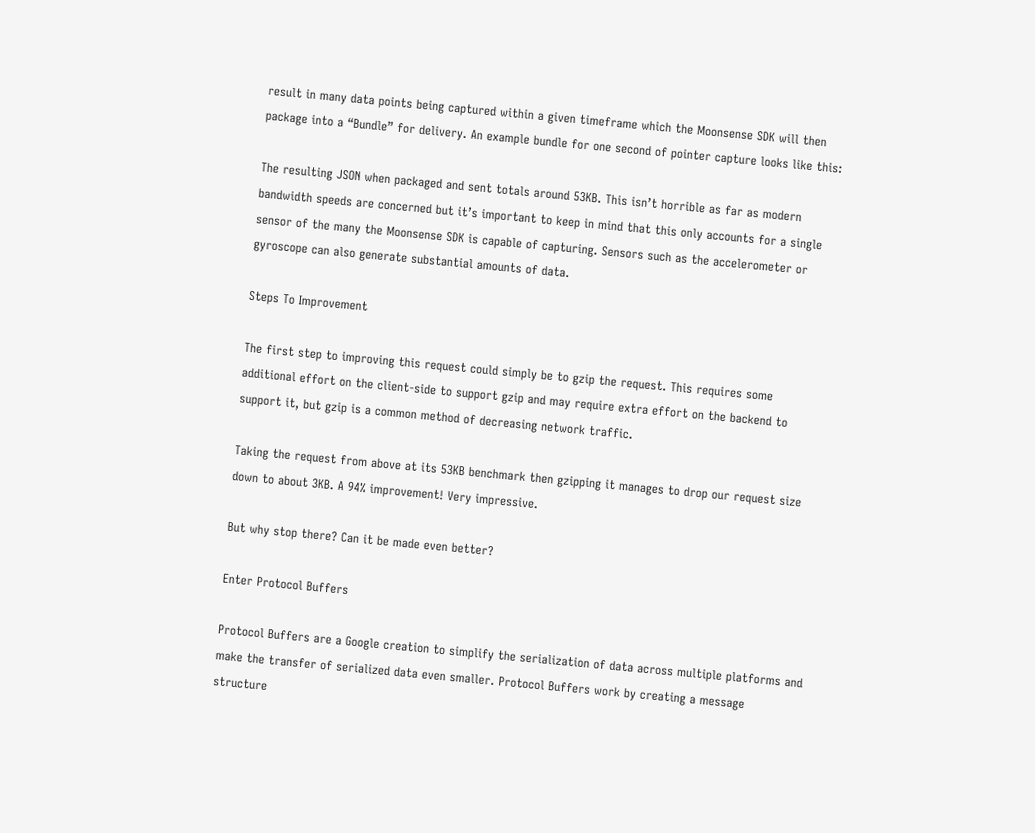result in many data points being captured within a given timeframe which the Moonsense SDK will then package into a “Bundle” for delivery. An example bundle for one second of pointer capture looks like this:

The resulting JSON when packaged and sent totals around 53KB. This isn’t horrible as far as modern bandwidth speeds are concerned but it’s important to keep in mind that this only accounts for a single sensor of the many the Moonsense SDK is capable of capturing. Sensors such as the accelerometer or gyroscope can also generate substantial amounts of data.

Steps To Improvement

The first step to improving this request could simply be to gzip the request. This requires some additional effort on the client-side to support gzip and may require extra effort on the backend to support it, but gzip is a common method of decreasing network traffic.

Taking the request from above at its 53KB benchmark then gzipping it manages to drop our request size down to about 3KB. A 94% improvement! Very impressive.

But why stop there? Can it be made even better?

Enter Protocol Buffers

Protocol Buffers are a Google creation to simplify the serialization of data across multiple platforms and make the transfer of serialized data even smaller. Protocol Buffers work by creating a message structure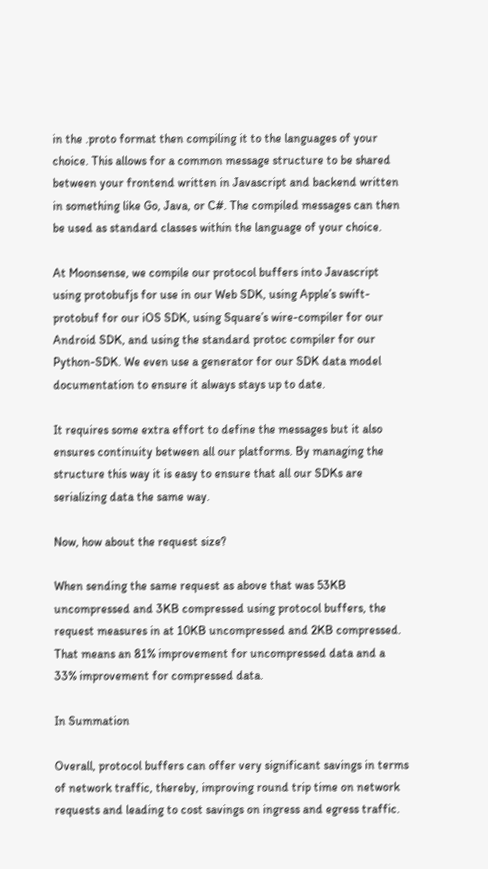in the .proto format then compiling it to the languages of your choice. This allows for a common message structure to be shared between your frontend written in Javascript and backend written in something like Go, Java, or C#. The compiled messages can then be used as standard classes within the language of your choice.

At Moonsense, we compile our protocol buffers into Javascript using protobufjs for use in our Web SDK, using Apple’s swift-protobuf for our iOS SDK, using Square’s wire-compiler for our Android SDK, and using the standard protoc compiler for our Python-SDK. We even use a generator for our SDK data model documentation to ensure it always stays up to date.

It requires some extra effort to define the messages but it also ensures continuity between all our platforms. By managing the structure this way it is easy to ensure that all our SDKs are serializing data the same way.

Now, how about the request size?

When sending the same request as above that was 53KB uncompressed and 3KB compressed using protocol buffers, the request measures in at 10KB uncompressed and 2KB compressed. That means an 81% improvement for uncompressed data and a 33% improvement for compressed data.

In Summation

Overall, protocol buffers can offer very significant savings in terms of network traffic, thereby, improving round trip time on network requests and leading to cost savings on ingress and egress traffic.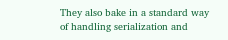They also bake in a standard way of handling serialization and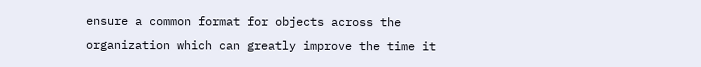ensure a common format for objects across the organization which can greatly improve the time it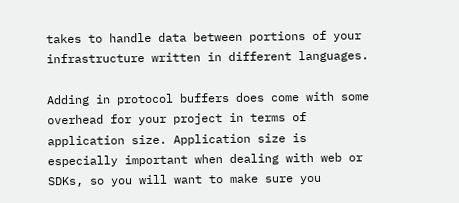takes to handle data between portions of your infrastructure written in different languages.

Adding in protocol buffers does come with some overhead for your project in terms of application size. Application size is especially important when dealing with web or SDKs, so you will want to make sure you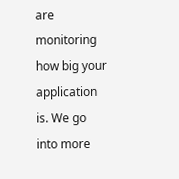are monitoring how big your application is. We go into more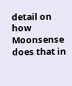detail on how Moonsense does that in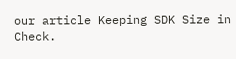our article Keeping SDK Size in Check.